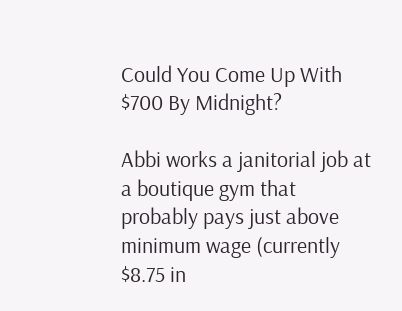Could You Come Up With $700 By Midnight?

Abbi works a janitorial job at a boutique gym that probably pays just above minimum wage (currently $8.75 in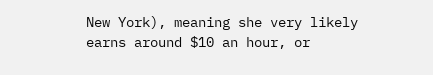New York), meaning she very likely earns around $10 an hour, or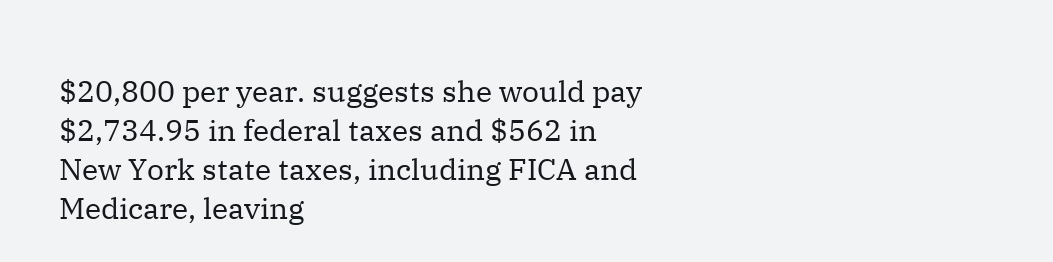$20,800 per year. suggests she would pay $2,734.95 in federal taxes and $562 in New York state taxes, including FICA and Medicare, leaving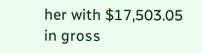her with $17,503.05 in gross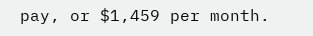pay, or $1,459 per month.